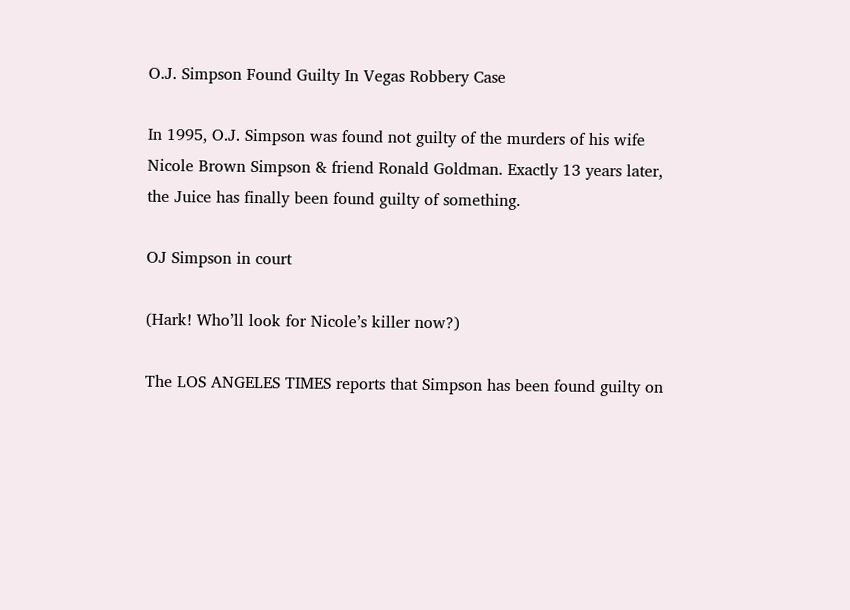O.J. Simpson Found Guilty In Vegas Robbery Case

In 1995, O.J. Simpson was found not guilty of the murders of his wife Nicole Brown Simpson & friend Ronald Goldman. Exactly 13 years later, the Juice has finally been found guilty of something.

OJ Simpson in court

(Hark! Who’ll look for Nicole’s killer now?)

The LOS ANGELES TIMES reports that Simpson has been found guilty on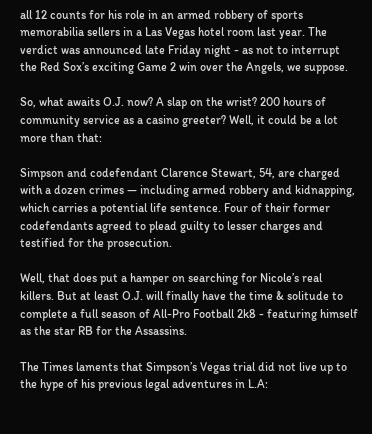all 12 counts for his role in an armed robbery of sports memorabilia sellers in a Las Vegas hotel room last year. The verdict was announced late Friday night - as not to interrupt the Red Sox’s exciting Game 2 win over the Angels, we suppose.

So, what awaits O.J. now? A slap on the wrist? 200 hours of community service as a casino greeter? Well, it could be a lot more than that:

Simpson and codefendant Clarence Stewart, 54, are charged with a dozen crimes — including armed robbery and kidnapping, which carries a potential life sentence. Four of their former codefendants agreed to plead guilty to lesser charges and testified for the prosecution.

Well, that does put a hamper on searching for Nicole’s real killers. But at least O.J. will finally have the time & solitude to complete a full season of All-Pro Football 2k8 - featuring himself as the star RB for the Assassins.

The Times laments that Simpson’s Vegas trial did not live up to the hype of his previous legal adventures in L.A: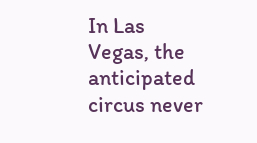In Las Vegas, the anticipated circus never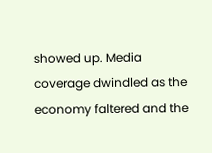showed up. Media coverage dwindled as the economy faltered and the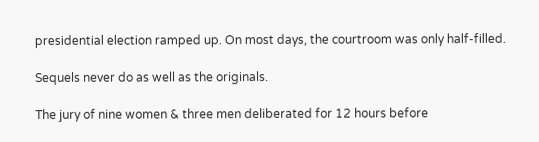presidential election ramped up. On most days, the courtroom was only half-filled.

Sequels never do as well as the originals.

The jury of nine women & three men deliberated for 12 hours before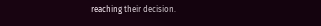reaching their decision.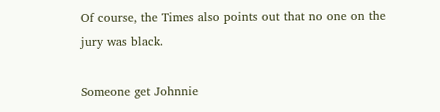Of course, the Times also points out that no one on the jury was black.

Someone get Johnnie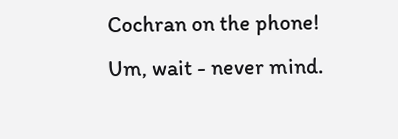Cochran on the phone! Um, wait - never mind.